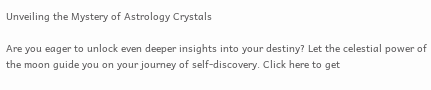Unveiling the Mystery of Astrology Crystals

Are you eager to unlock even deeper insights into your destiny? Let the celestial power of the moon guide you on your journey of self-discovery. Click here to get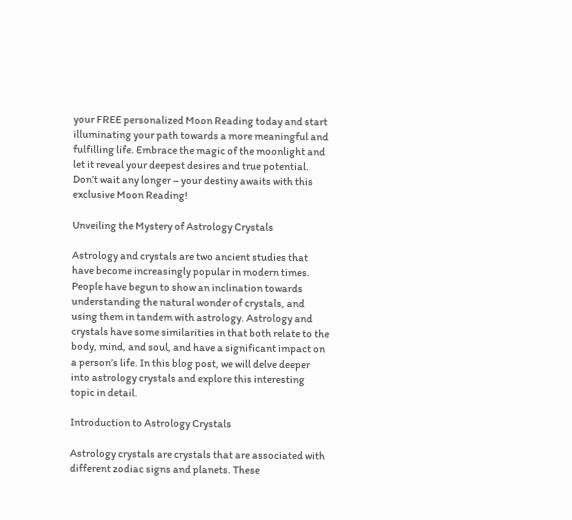your FREE personalized Moon Reading today and start illuminating your path towards a more meaningful and fulfilling life. Embrace the magic of the moonlight and let it reveal your deepest desires and true potential. Don’t wait any longer – your destiny awaits with this exclusive Moon Reading!

Unveiling the Mystery of Astrology Crystals

Astrology and crystals are two ancient studies that have become increasingly popular in modern times. People have begun to show an inclination towards understanding the natural wonder of crystals, and using them in tandem with astrology. Astrology and crystals have some similarities in that both relate to the body, mind, and soul, and have a significant impact on a person’s life. In this blog post, we will delve deeper into astrology crystals and explore this interesting topic in detail.

Introduction to Astrology Crystals

Astrology crystals are crystals that are associated with different zodiac signs and planets. These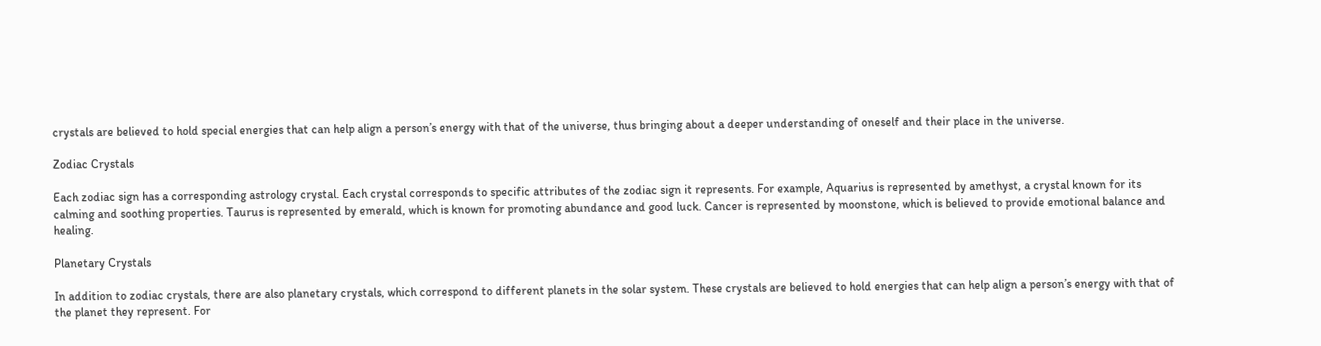crystals are believed to hold special energies that can help align a person’s energy with that of the universe, thus bringing about a deeper understanding of oneself and their place in the universe.

Zodiac Crystals

Each zodiac sign has a corresponding astrology crystal. Each crystal corresponds to specific attributes of the zodiac sign it represents. For example, Aquarius is represented by amethyst, a crystal known for its calming and soothing properties. Taurus is represented by emerald, which is known for promoting abundance and good luck. Cancer is represented by moonstone, which is believed to provide emotional balance and healing.

Planetary Crystals

In addition to zodiac crystals, there are also planetary crystals, which correspond to different planets in the solar system. These crystals are believed to hold energies that can help align a person’s energy with that of the planet they represent. For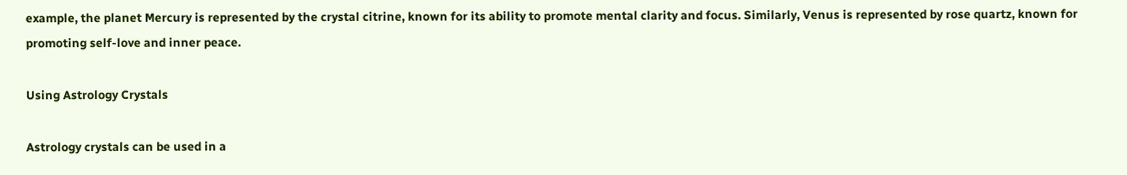example, the planet Mercury is represented by the crystal citrine, known for its ability to promote mental clarity and focus. Similarly, Venus is represented by rose quartz, known for promoting self-love and inner peace.

Using Astrology Crystals

Astrology crystals can be used in a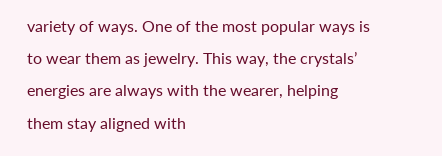variety of ways. One of the most popular ways is to wear them as jewelry. This way, the crystals’ energies are always with the wearer, helping them stay aligned with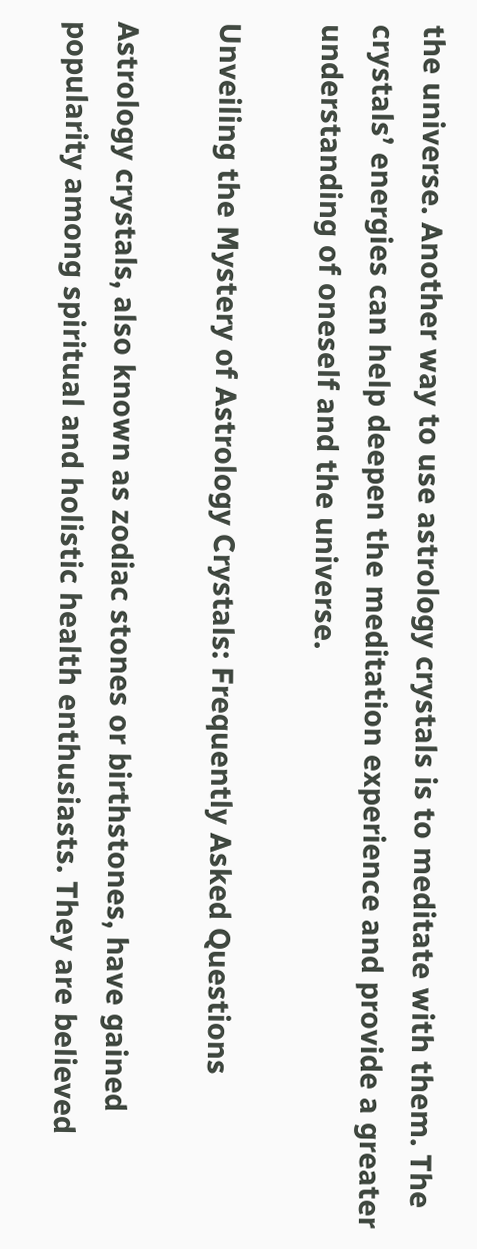the universe. Another way to use astrology crystals is to meditate with them. The crystals’ energies can help deepen the meditation experience and provide a greater understanding of oneself and the universe.

Unveiling the Mystery of Astrology Crystals: Frequently Asked Questions

Astrology crystals, also known as zodiac stones or birthstones, have gained popularity among spiritual and holistic health enthusiasts. They are believed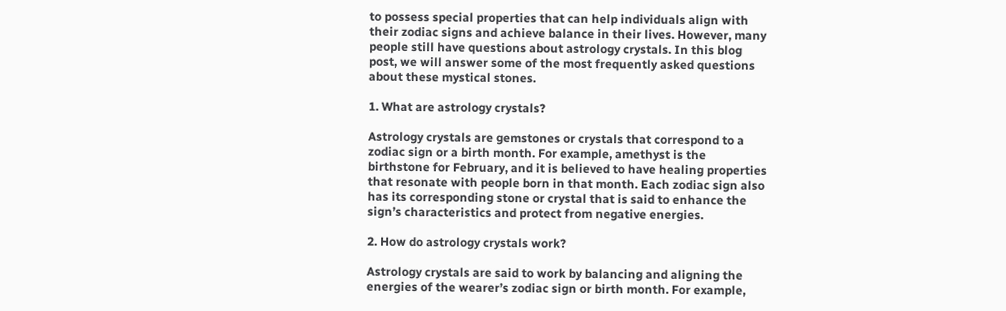to possess special properties that can help individuals align with their zodiac signs and achieve balance in their lives. However, many people still have questions about astrology crystals. In this blog post, we will answer some of the most frequently asked questions about these mystical stones.

1. What are astrology crystals?

Astrology crystals are gemstones or crystals that correspond to a zodiac sign or a birth month. For example, amethyst is the birthstone for February, and it is believed to have healing properties that resonate with people born in that month. Each zodiac sign also has its corresponding stone or crystal that is said to enhance the sign’s characteristics and protect from negative energies.

2. How do astrology crystals work?

Astrology crystals are said to work by balancing and aligning the energies of the wearer’s zodiac sign or birth month. For example,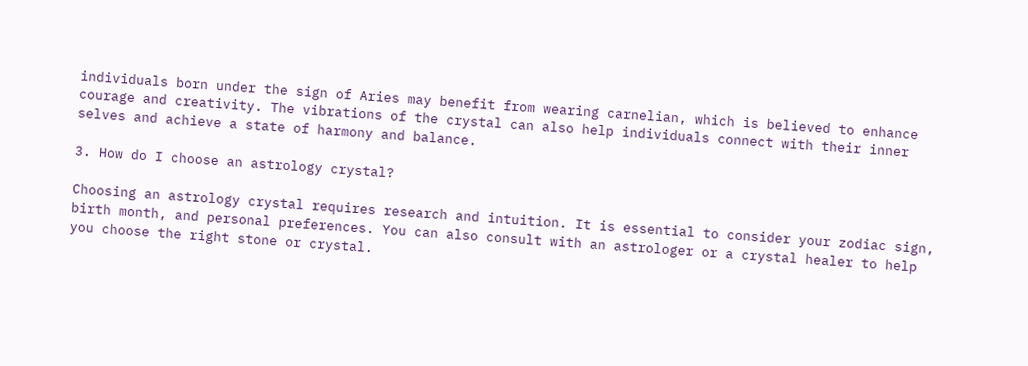individuals born under the sign of Aries may benefit from wearing carnelian, which is believed to enhance courage and creativity. The vibrations of the crystal can also help individuals connect with their inner selves and achieve a state of harmony and balance.

3. How do I choose an astrology crystal?

Choosing an astrology crystal requires research and intuition. It is essential to consider your zodiac sign, birth month, and personal preferences. You can also consult with an astrologer or a crystal healer to help you choose the right stone or crystal.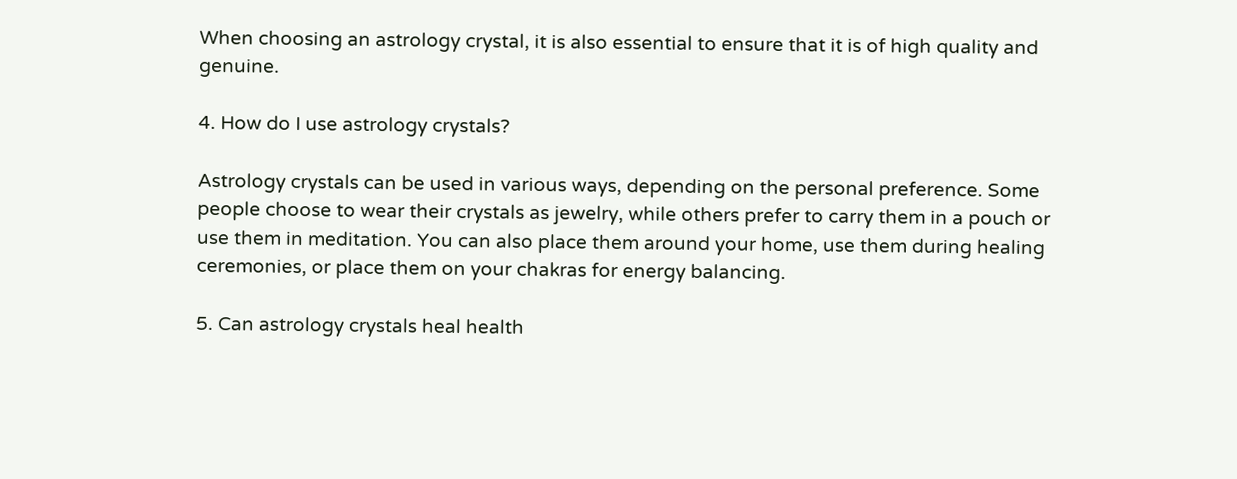When choosing an astrology crystal, it is also essential to ensure that it is of high quality and genuine.

4. How do I use astrology crystals?

Astrology crystals can be used in various ways, depending on the personal preference. Some people choose to wear their crystals as jewelry, while others prefer to carry them in a pouch or use them in meditation. You can also place them around your home, use them during healing ceremonies, or place them on your chakras for energy balancing.

5. Can astrology crystals heal health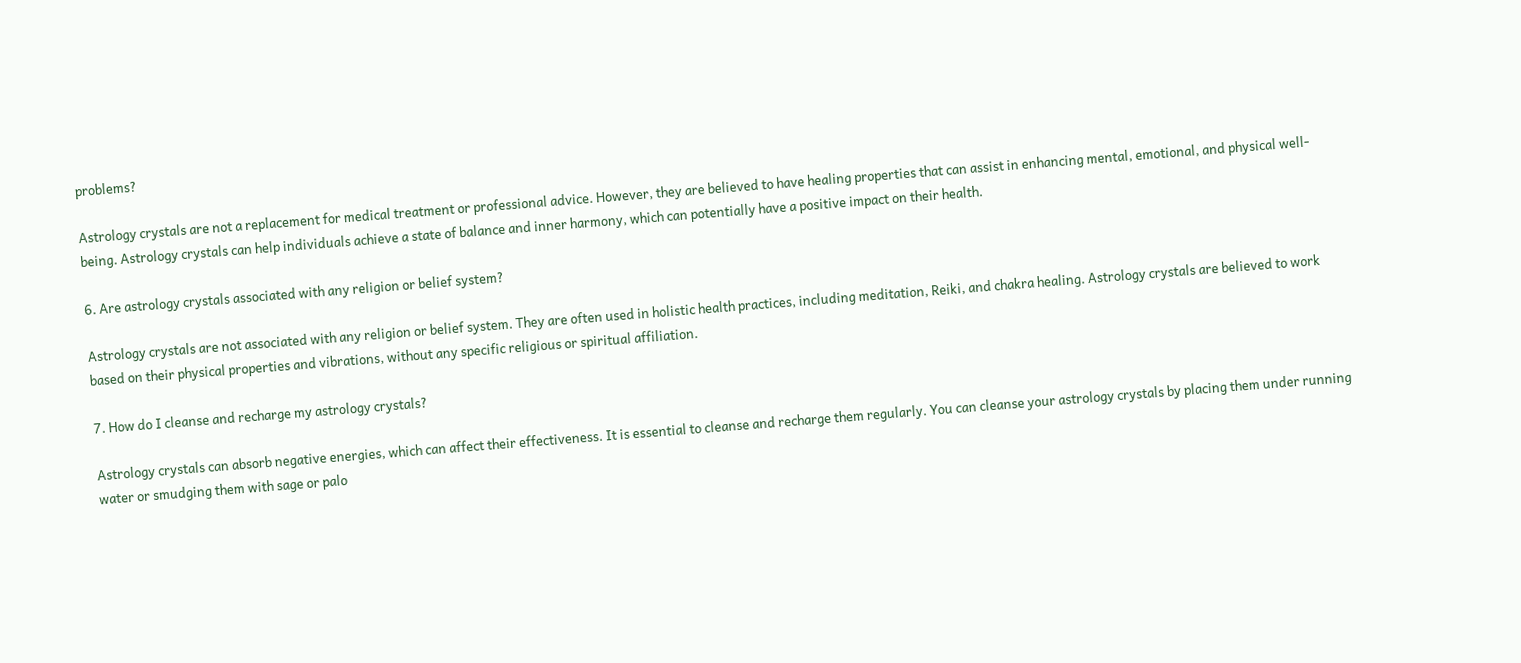problems?

Astrology crystals are not a replacement for medical treatment or professional advice. However, they are believed to have healing properties that can assist in enhancing mental, emotional, and physical well-being. Astrology crystals can help individuals achieve a state of balance and inner harmony, which can potentially have a positive impact on their health.

6. Are astrology crystals associated with any religion or belief system?

Astrology crystals are not associated with any religion or belief system. They are often used in holistic health practices, including meditation, Reiki, and chakra healing. Astrology crystals are believed to work based on their physical properties and vibrations, without any specific religious or spiritual affiliation.

7. How do I cleanse and recharge my astrology crystals?

Astrology crystals can absorb negative energies, which can affect their effectiveness. It is essential to cleanse and recharge them regularly. You can cleanse your astrology crystals by placing them under running water or smudging them with sage or palo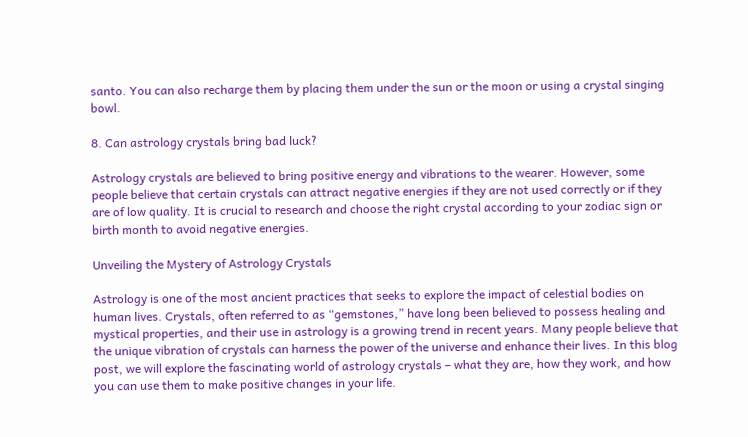santo. You can also recharge them by placing them under the sun or the moon or using a crystal singing bowl.

8. Can astrology crystals bring bad luck?

Astrology crystals are believed to bring positive energy and vibrations to the wearer. However, some people believe that certain crystals can attract negative energies if they are not used correctly or if they are of low quality. It is crucial to research and choose the right crystal according to your zodiac sign or birth month to avoid negative energies.

Unveiling the Mystery of Astrology Crystals

Astrology is one of the most ancient practices that seeks to explore the impact of celestial bodies on human lives. Crystals, often referred to as “gemstones,” have long been believed to possess healing and mystical properties, and their use in astrology is a growing trend in recent years. Many people believe that the unique vibration of crystals can harness the power of the universe and enhance their lives. In this blog post, we will explore the fascinating world of astrology crystals – what they are, how they work, and how you can use them to make positive changes in your life.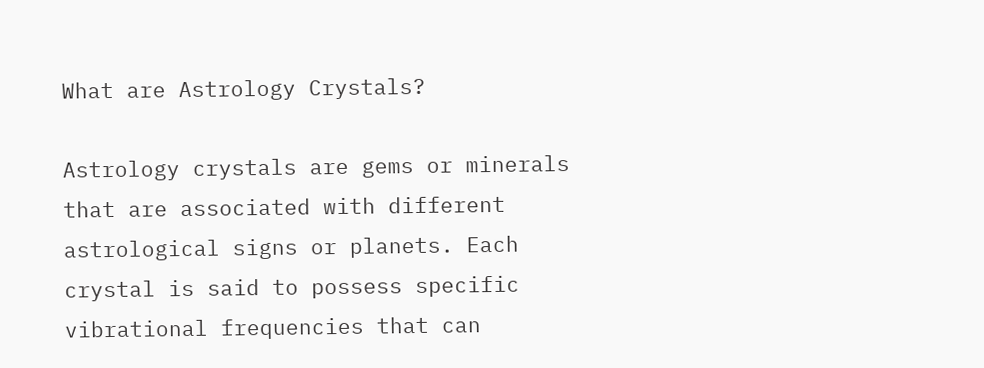What are Astrology Crystals?

Astrology crystals are gems or minerals that are associated with different astrological signs or planets. Each crystal is said to possess specific vibrational frequencies that can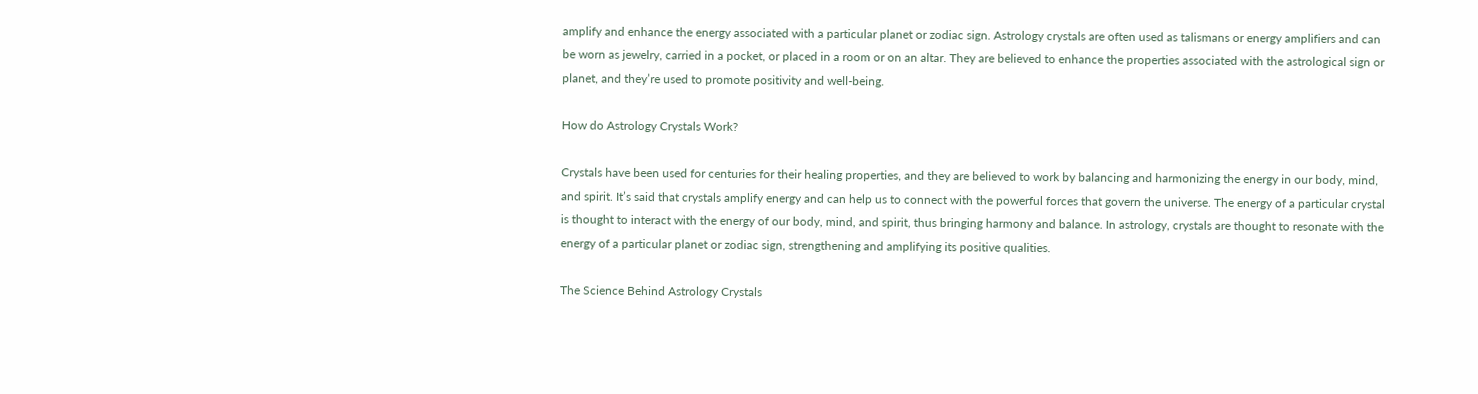amplify and enhance the energy associated with a particular planet or zodiac sign. Astrology crystals are often used as talismans or energy amplifiers and can be worn as jewelry, carried in a pocket, or placed in a room or on an altar. They are believed to enhance the properties associated with the astrological sign or planet, and they’re used to promote positivity and well-being.

How do Astrology Crystals Work?

Crystals have been used for centuries for their healing properties, and they are believed to work by balancing and harmonizing the energy in our body, mind, and spirit. It’s said that crystals amplify energy and can help us to connect with the powerful forces that govern the universe. The energy of a particular crystal is thought to interact with the energy of our body, mind, and spirit, thus bringing harmony and balance. In astrology, crystals are thought to resonate with the energy of a particular planet or zodiac sign, strengthening and amplifying its positive qualities.

The Science Behind Astrology Crystals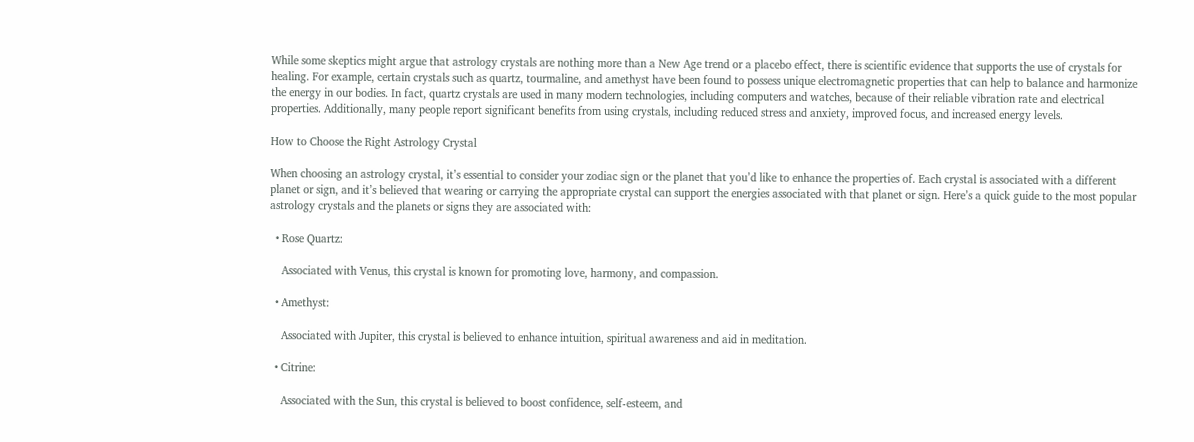While some skeptics might argue that astrology crystals are nothing more than a New Age trend or a placebo effect, there is scientific evidence that supports the use of crystals for healing. For example, certain crystals such as quartz, tourmaline, and amethyst have been found to possess unique electromagnetic properties that can help to balance and harmonize the energy in our bodies. In fact, quartz crystals are used in many modern technologies, including computers and watches, because of their reliable vibration rate and electrical properties. Additionally, many people report significant benefits from using crystals, including reduced stress and anxiety, improved focus, and increased energy levels.

How to Choose the Right Astrology Crystal

When choosing an astrology crystal, it’s essential to consider your zodiac sign or the planet that you’d like to enhance the properties of. Each crystal is associated with a different planet or sign, and it’s believed that wearing or carrying the appropriate crystal can support the energies associated with that planet or sign. Here’s a quick guide to the most popular astrology crystals and the planets or signs they are associated with:

  • Rose Quartz:

    Associated with Venus, this crystal is known for promoting love, harmony, and compassion.

  • Amethyst:

    Associated with Jupiter, this crystal is believed to enhance intuition, spiritual awareness and aid in meditation.

  • Citrine:

    Associated with the Sun, this crystal is believed to boost confidence, self-esteem, and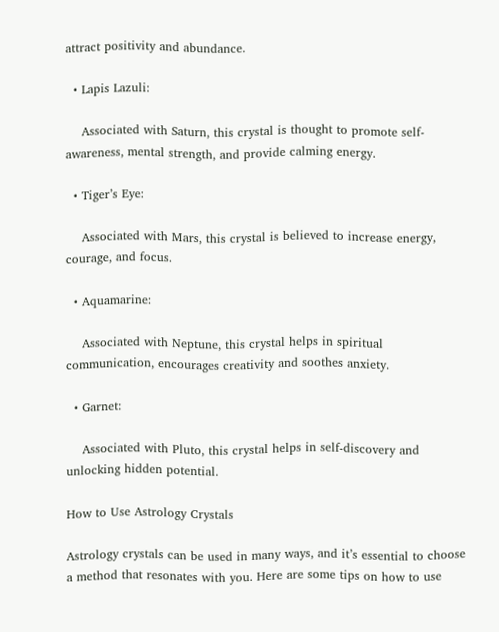attract positivity and abundance.

  • Lapis Lazuli:

    Associated with Saturn, this crystal is thought to promote self-awareness, mental strength, and provide calming energy.

  • Tiger’s Eye:

    Associated with Mars, this crystal is believed to increase energy, courage, and focus.

  • Aquamarine:

    Associated with Neptune, this crystal helps in spiritual communication, encourages creativity and soothes anxiety.

  • Garnet:

    Associated with Pluto, this crystal helps in self-discovery and unlocking hidden potential.

How to Use Astrology Crystals

Astrology crystals can be used in many ways, and it’s essential to choose a method that resonates with you. Here are some tips on how to use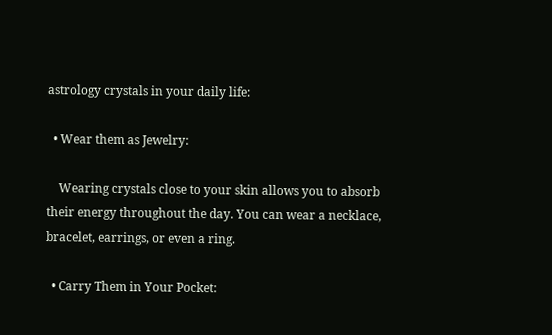astrology crystals in your daily life:

  • Wear them as Jewelry:

    Wearing crystals close to your skin allows you to absorb their energy throughout the day. You can wear a necklace, bracelet, earrings, or even a ring.

  • Carry Them in Your Pocket: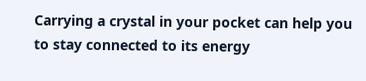Carrying a crystal in your pocket can help you to stay connected to its energy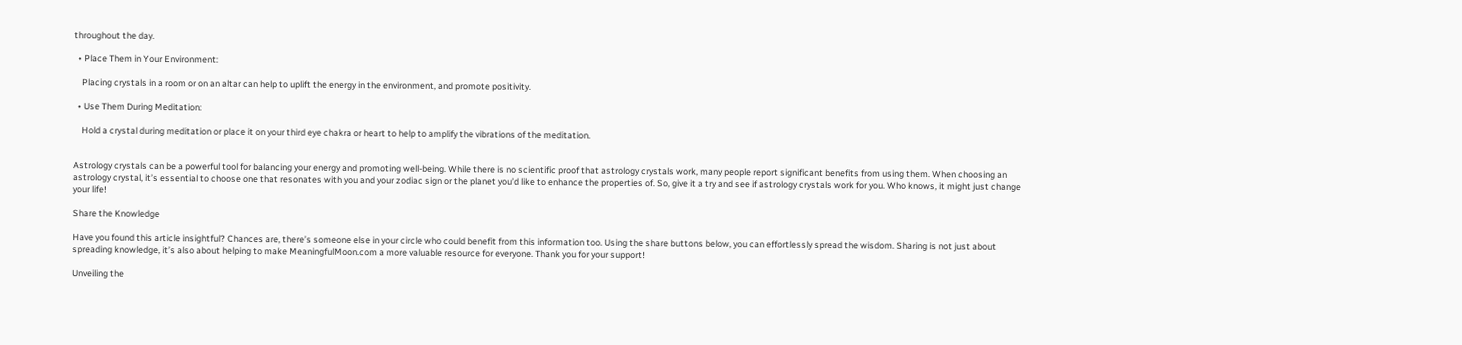throughout the day.

  • Place Them in Your Environment:

    Placing crystals in a room or on an altar can help to uplift the energy in the environment, and promote positivity.

  • Use Them During Meditation:

    Hold a crystal during meditation or place it on your third eye chakra or heart to help to amplify the vibrations of the meditation.


Astrology crystals can be a powerful tool for balancing your energy and promoting well-being. While there is no scientific proof that astrology crystals work, many people report significant benefits from using them. When choosing an astrology crystal, it’s essential to choose one that resonates with you and your zodiac sign or the planet you’d like to enhance the properties of. So, give it a try and see if astrology crystals work for you. Who knows, it might just change your life!

Share the Knowledge

Have you found this article insightful? Chances are, there’s someone else in your circle who could benefit from this information too. Using the share buttons below, you can effortlessly spread the wisdom. Sharing is not just about spreading knowledge, it’s also about helping to make MeaningfulMoon.com a more valuable resource for everyone. Thank you for your support!

Unveiling the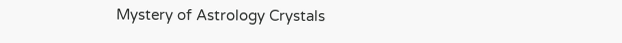Mystery of Astrology Crystals